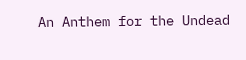An Anthem for the Undead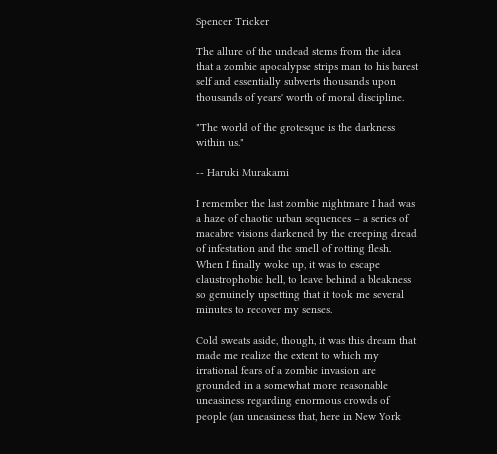Spencer Tricker

The allure of the undead stems from the idea that a zombie apocalypse strips man to his barest self and essentially subverts thousands upon thousands of years' worth of moral discipline.

"The world of the grotesque is the darkness within us."

-- Haruki Murakami

I remember the last zombie nightmare I had was a haze of chaotic urban sequences – a series of macabre visions darkened by the creeping dread of infestation and the smell of rotting flesh. When I finally woke up, it was to escape claustrophobic hell, to leave behind a bleakness so genuinely upsetting that it took me several minutes to recover my senses.

Cold sweats aside, though, it was this dream that made me realize the extent to which my irrational fears of a zombie invasion are grounded in a somewhat more reasonable uneasiness regarding enormous crowds of people (an uneasiness that, here in New York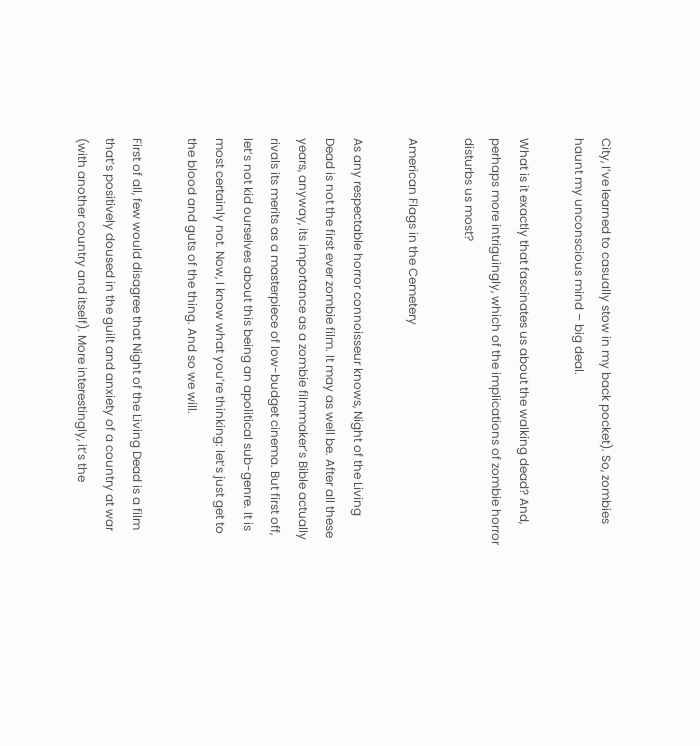City, I’ve learned to casually stow in my back pocket). So, zombies haunt my unconscious mind – big deal.

What is it exactly that fascinates us about the walking dead? And, perhaps more intriguingly, which of the implications of zombie horror disturbs us most?

American Flags in the Cemetery

As any respectable horror connoisseur knows, Night of the Living Dead is not the first ever zombie film. It may as well be. After all these years, anyway, its importance as a zombie filmmaker’s Bible actually rivals its merits as a masterpiece of low-budget cinema. But first off, let’s not kid ourselves about this being an apolitical sub-genre. It is most certainly not. Now, I know what you’re thinking: let’s just get to the blood and guts of the thing. And so we will.

First of all, few would disagree that Night of the Living Dead is a film that’s positively doused in the guilt and anxiety of a country at war (with another country and itself). More interestingly, it’s the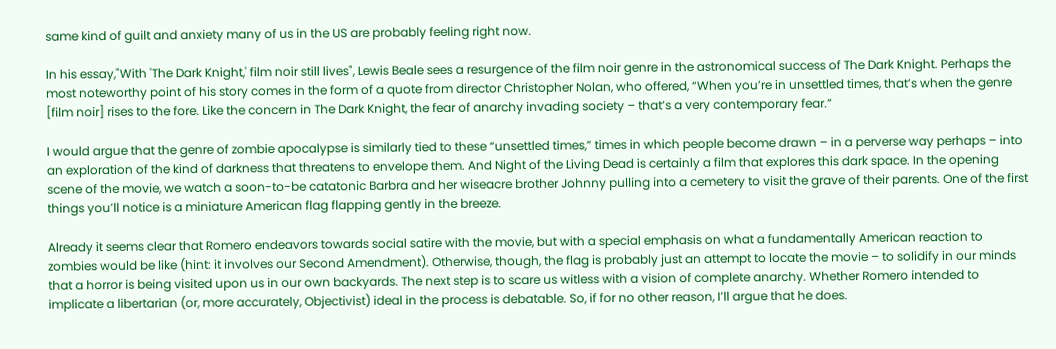same kind of guilt and anxiety many of us in the US are probably feeling right now.

In his essay,"With 'The Dark Knight,' film noir still lives", Lewis Beale sees a resurgence of the film noir genre in the astronomical success of The Dark Knight. Perhaps the most noteworthy point of his story comes in the form of a quote from director Christopher Nolan, who offered, “When you’re in unsettled times, that’s when the genre [film noir] rises to the fore. Like the concern in The Dark Knight, the fear of anarchy invading society – that’s a very contemporary fear.”

I would argue that the genre of zombie apocalypse is similarly tied to these “unsettled times,” times in which people become drawn – in a perverse way perhaps – into an exploration of the kind of darkness that threatens to envelope them. And Night of the Living Dead is certainly a film that explores this dark space. In the opening scene of the movie, we watch a soon-to-be catatonic Barbra and her wiseacre brother Johnny pulling into a cemetery to visit the grave of their parents. One of the first things you’ll notice is a miniature American flag flapping gently in the breeze.

Already it seems clear that Romero endeavors towards social satire with the movie, but with a special emphasis on what a fundamentally American reaction to zombies would be like (hint: it involves our Second Amendment). Otherwise, though, the flag is probably just an attempt to locate the movie – to solidify in our minds that a horror is being visited upon us in our own backyards. The next step is to scare us witless with a vision of complete anarchy. Whether Romero intended to implicate a libertarian (or, more accurately, Objectivist) ideal in the process is debatable. So, if for no other reason, I’ll argue that he does.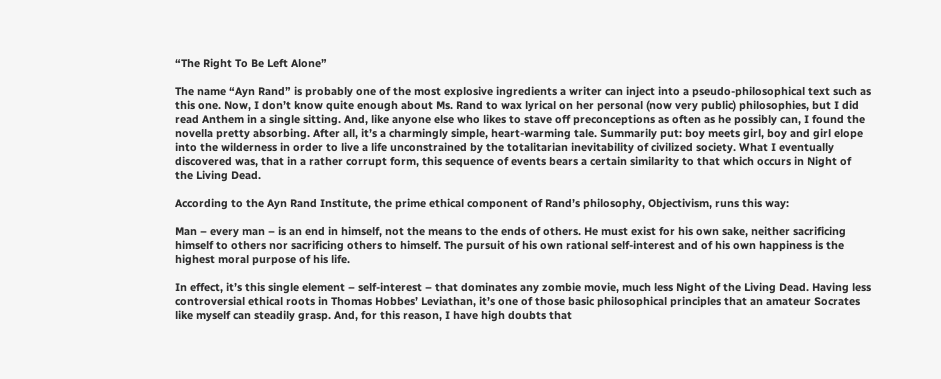“The Right To Be Left Alone”

The name “Ayn Rand” is probably one of the most explosive ingredients a writer can inject into a pseudo-philosophical text such as this one. Now, I don’t know quite enough about Ms. Rand to wax lyrical on her personal (now very public) philosophies, but I did read Anthem in a single sitting. And, like anyone else who likes to stave off preconceptions as often as he possibly can, I found the novella pretty absorbing. After all, it’s a charmingly simple, heart-warming tale. Summarily put: boy meets girl, boy and girl elope into the wilderness in order to live a life unconstrained by the totalitarian inevitability of civilized society. What I eventually discovered was, that in a rather corrupt form, this sequence of events bears a certain similarity to that which occurs in Night of the Living Dead.

According to the Ayn Rand Institute, the prime ethical component of Rand’s philosophy, Objectivism, runs this way:

Man – every man – is an end in himself, not the means to the ends of others. He must exist for his own sake, neither sacrificing himself to others nor sacrificing others to himself. The pursuit of his own rational self-interest and of his own happiness is the highest moral purpose of his life.

In effect, it’s this single element – self-interest – that dominates any zombie movie, much less Night of the Living Dead. Having less controversial ethical roots in Thomas Hobbes’ Leviathan, it’s one of those basic philosophical principles that an amateur Socrates like myself can steadily grasp. And, for this reason, I have high doubts that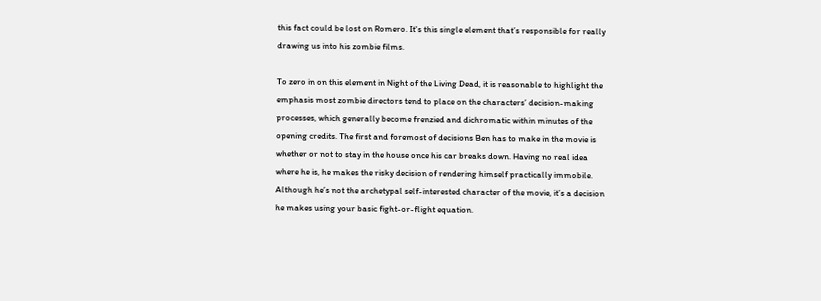this fact could be lost on Romero. It's this single element that’s responsible for really drawing us into his zombie films.

To zero in on this element in Night of the Living Dead, it is reasonable to highlight the emphasis most zombie directors tend to place on the characters’ decision-making processes, which generally become frenzied and dichromatic within minutes of the opening credits. The first and foremost of decisions Ben has to make in the movie is whether or not to stay in the house once his car breaks down. Having no real idea where he is, he makes the risky decision of rendering himself practically immobile. Although he’s not the archetypal self-interested character of the movie, it’s a decision he makes using your basic fight-or-flight equation.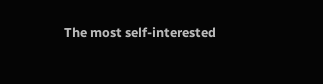The most self-interested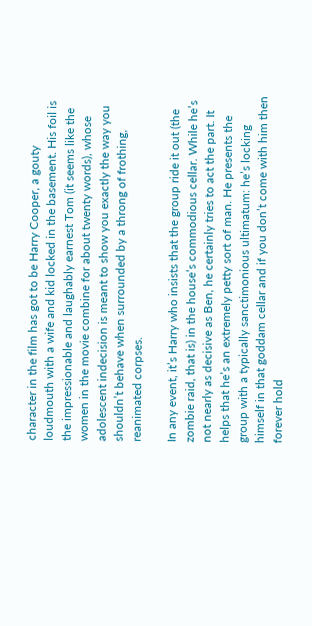character in the film has got to be Harry Cooper, a gouty loudmouth with a wife and kid locked in the basement. His foil is the impressionable and laughably earnest Tom (it seems like the women in the movie combine for about twenty words), whose adolescent indecision is meant to show you exactly the way you shouldn’t behave when surrounded by a throng of frothing, reanimated corpses.

In any event, it’s Harry who insists that the group ride it out (the zombie raid, that is) in the house’s commodious cellar. While he’s not nearly as decisive as Ben, he certainly tries to act the part. It helps that he’s an extremely petty sort of man. He presents the group with a typically sanctimonious ultimatum: he’s locking himself in that goddam cellar and if you don’t come with him then forever hold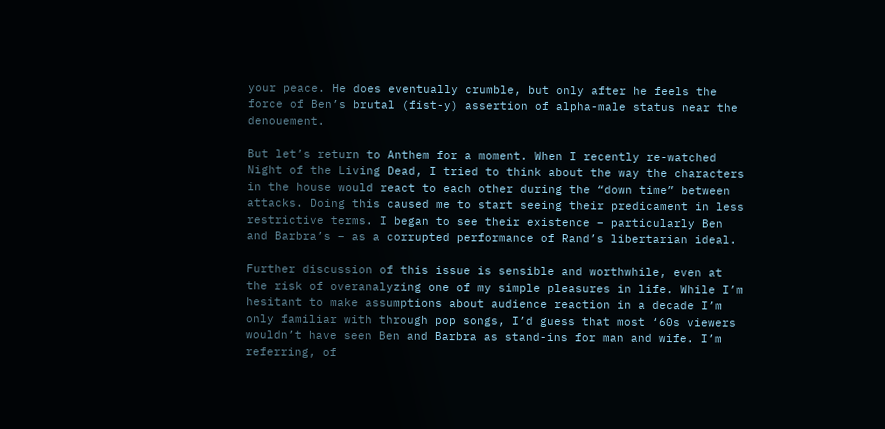your peace. He does eventually crumble, but only after he feels the force of Ben’s brutal (fist-y) assertion of alpha-male status near the denouement.

But let’s return to Anthem for a moment. When I recently re-watched Night of the Living Dead, I tried to think about the way the characters in the house would react to each other during the “down time” between attacks. Doing this caused me to start seeing their predicament in less restrictive terms. I began to see their existence – particularly Ben and Barbra’s – as a corrupted performance of Rand’s libertarian ideal.

Further discussion of this issue is sensible and worthwhile, even at the risk of overanalyzing one of my simple pleasures in life. While I’m hesitant to make assumptions about audience reaction in a decade I’m only familiar with through pop songs, I’d guess that most ‘60s viewers wouldn’t have seen Ben and Barbra as stand-ins for man and wife. I’m referring, of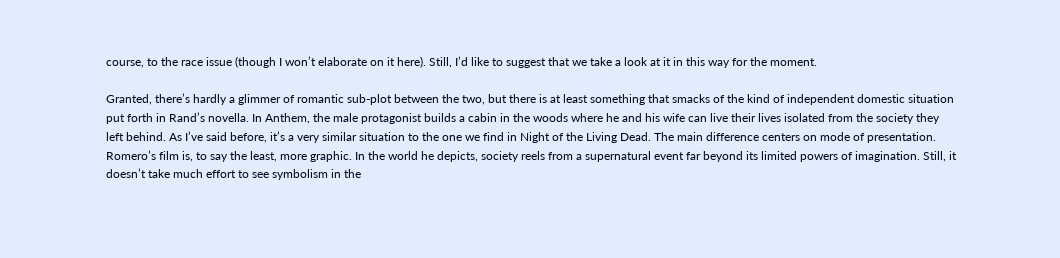course, to the race issue (though I won’t elaborate on it here). Still, I’d like to suggest that we take a look at it in this way for the moment.

Granted, there’s hardly a glimmer of romantic sub-plot between the two, but there is at least something that smacks of the kind of independent domestic situation put forth in Rand’s novella. In Anthem, the male protagonist builds a cabin in the woods where he and his wife can live their lives isolated from the society they left behind. As I’ve said before, it’s a very similar situation to the one we find in Night of the Living Dead. The main difference centers on mode of presentation. Romero’s film is, to say the least, more graphic. In the world he depicts, society reels from a supernatural event far beyond its limited powers of imagination. Still, it doesn’t take much effort to see symbolism in the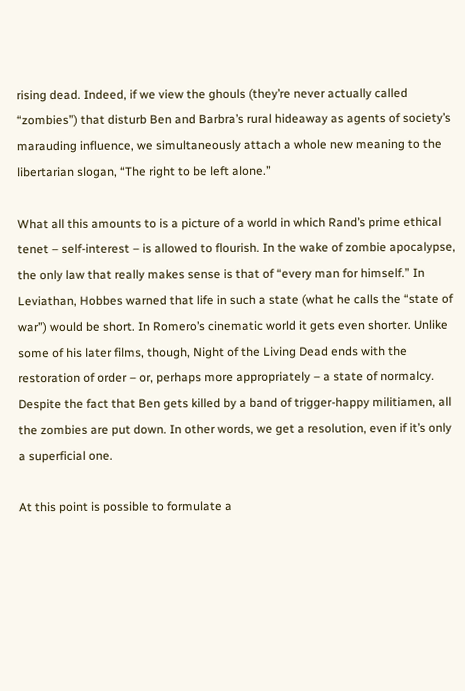rising dead. Indeed, if we view the ghouls (they’re never actually called “zombies”) that disturb Ben and Barbra’s rural hideaway as agents of society’s marauding influence, we simultaneously attach a whole new meaning to the libertarian slogan, “The right to be left alone.”

What all this amounts to is a picture of a world in which Rand’s prime ethical tenet – self-interest – is allowed to flourish. In the wake of zombie apocalypse, the only law that really makes sense is that of “every man for himself.” In Leviathan, Hobbes warned that life in such a state (what he calls the “state of war”) would be short. In Romero’s cinematic world it gets even shorter. Unlike some of his later films, though, Night of the Living Dead ends with the restoration of order – or, perhaps more appropriately – a state of normalcy. Despite the fact that Ben gets killed by a band of trigger-happy militiamen, all the zombies are put down. In other words, we get a resolution, even if it’s only a superficial one.

At this point is possible to formulate a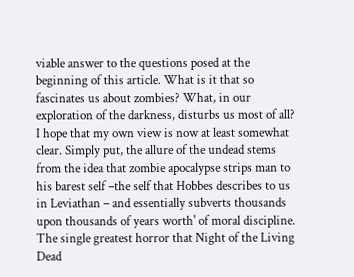viable answer to the questions posed at the beginning of this article. What is it that so fascinates us about zombies? What, in our exploration of the darkness, disturbs us most of all? I hope that my own view is now at least somewhat clear. Simply put, the allure of the undead stems from the idea that zombie apocalypse strips man to his barest self –the self that Hobbes describes to us in Leviathan – and essentially subverts thousands upon thousands of years worth' of moral discipline. The single greatest horror that Night of the Living Dead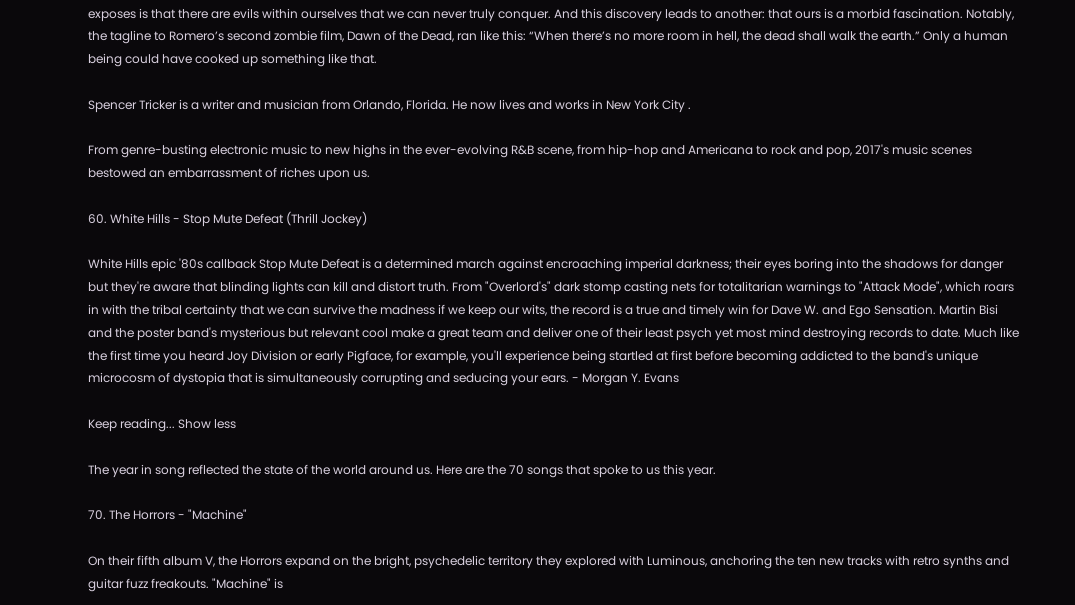exposes is that there are evils within ourselves that we can never truly conquer. And this discovery leads to another: that ours is a morbid fascination. Notably, the tagline to Romero’s second zombie film, Dawn of the Dead, ran like this: “When there’s no more room in hell, the dead shall walk the earth.” Only a human being could have cooked up something like that.

Spencer Tricker is a writer and musician from Orlando, Florida. He now lives and works in New York City .

From genre-busting electronic music to new highs in the ever-evolving R&B scene, from hip-hop and Americana to rock and pop, 2017's music scenes bestowed an embarrassment of riches upon us.

60. White Hills - Stop Mute Defeat (Thrill Jockey)

White Hills epic '80s callback Stop Mute Defeat is a determined march against encroaching imperial darkness; their eyes boring into the shadows for danger but they're aware that blinding lights can kill and distort truth. From "Overlord's" dark stomp casting nets for totalitarian warnings to "Attack Mode", which roars in with the tribal certainty that we can survive the madness if we keep our wits, the record is a true and timely win for Dave W. and Ego Sensation. Martin Bisi and the poster band's mysterious but relevant cool make a great team and deliver one of their least psych yet most mind destroying records to date. Much like the first time you heard Joy Division or early Pigface, for example, you'll experience being startled at first before becoming addicted to the band's unique microcosm of dystopia that is simultaneously corrupting and seducing your ears. - Morgan Y. Evans

Keep reading... Show less

The year in song reflected the state of the world around us. Here are the 70 songs that spoke to us this year.

70. The Horrors - "Machine"

On their fifth album V, the Horrors expand on the bright, psychedelic territory they explored with Luminous, anchoring the ten new tracks with retro synths and guitar fuzz freakouts. "Machine" is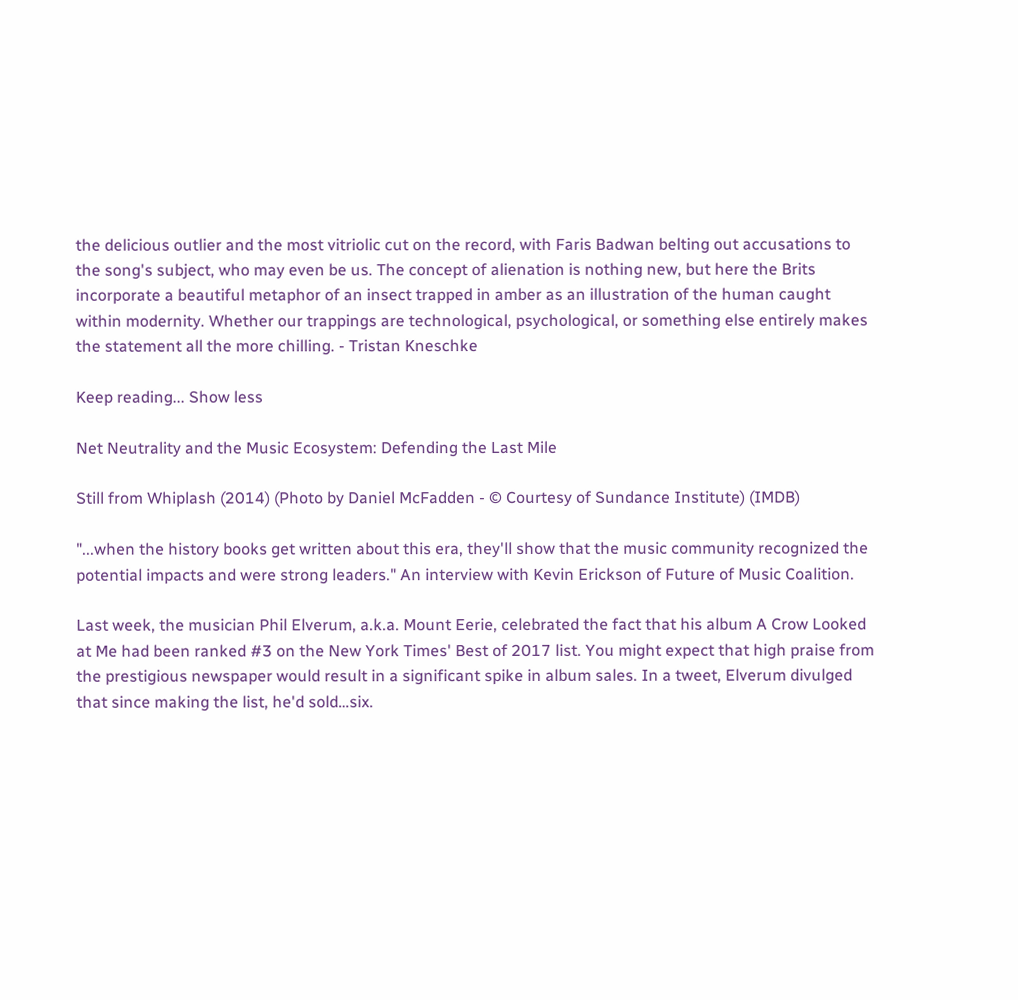the delicious outlier and the most vitriolic cut on the record, with Faris Badwan belting out accusations to the song's subject, who may even be us. The concept of alienation is nothing new, but here the Brits incorporate a beautiful metaphor of an insect trapped in amber as an illustration of the human caught within modernity. Whether our trappings are technological, psychological, or something else entirely makes the statement all the more chilling. - Tristan Kneschke

Keep reading... Show less

Net Neutrality and the Music Ecosystem: Defending the Last Mile

Still from Whiplash (2014) (Photo by Daniel McFadden - © Courtesy of Sundance Institute) (IMDB)

"...when the history books get written about this era, they'll show that the music community recognized the potential impacts and were strong leaders." An interview with Kevin Erickson of Future of Music Coalition.

Last week, the musician Phil Elverum, a.k.a. Mount Eerie, celebrated the fact that his album A Crow Looked at Me had been ranked #3 on the New York Times' Best of 2017 list. You might expect that high praise from the prestigious newspaper would result in a significant spike in album sales. In a tweet, Elverum divulged that since making the list, he'd sold…six.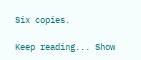Six copies.

Keep reading... Show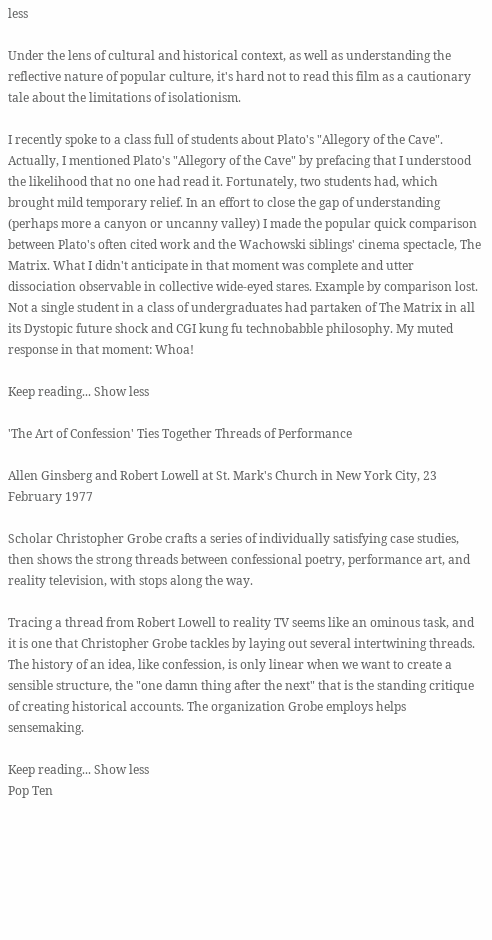less

Under the lens of cultural and historical context, as well as understanding the reflective nature of popular culture, it's hard not to read this film as a cautionary tale about the limitations of isolationism.

I recently spoke to a class full of students about Plato's "Allegory of the Cave". Actually, I mentioned Plato's "Allegory of the Cave" by prefacing that I understood the likelihood that no one had read it. Fortunately, two students had, which brought mild temporary relief. In an effort to close the gap of understanding (perhaps more a canyon or uncanny valley) I made the popular quick comparison between Plato's often cited work and the Wachowski siblings' cinema spectacle, The Matrix. What I didn't anticipate in that moment was complete and utter dissociation observable in collective wide-eyed stares. Example by comparison lost. Not a single student in a class of undergraduates had partaken of The Matrix in all its Dystopic future shock and CGI kung fu technobabble philosophy. My muted response in that moment: Whoa!

Keep reading... Show less

'The Art of Confession' Ties Together Threads of Performance

Allen Ginsberg and Robert Lowell at St. Mark's Church in New York City, 23 February 1977

Scholar Christopher Grobe crafts a series of individually satisfying case studies, then shows the strong threads between confessional poetry, performance art, and reality television, with stops along the way.

Tracing a thread from Robert Lowell to reality TV seems like an ominous task, and it is one that Christopher Grobe tackles by laying out several intertwining threads. The history of an idea, like confession, is only linear when we want to create a sensible structure, the "one damn thing after the next" that is the standing critique of creating historical accounts. The organization Grobe employs helps sensemaking.

Keep reading... Show less
Pop Ten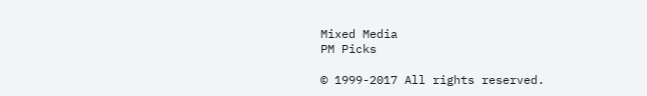Mixed Media
PM Picks

© 1999-2017 All rights reserved.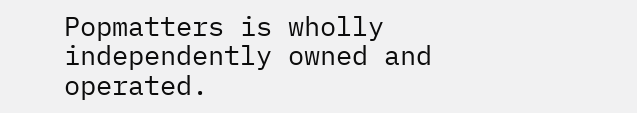Popmatters is wholly independently owned and operated.